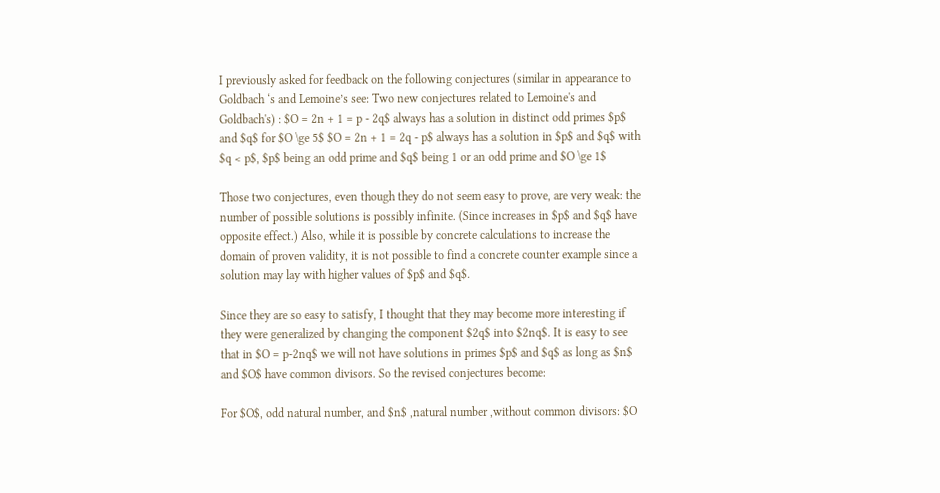I previously asked for feedback on the following conjectures (similar in appearance to Goldbach ‘s and Lemoine’s see: Two new conjectures related to Lemoine's and Goldbach's) : $O = 2n + 1 = p - 2q$ always has a solution in distinct odd primes $p$ and $q$ for $O \ge 5$ $O = 2n + 1 = 2q - p$ always has a solution in $p$ and $q$ with $q < p$, $p$ being an odd prime and $q$ being 1 or an odd prime and $O \ge 1$

Those two conjectures, even though they do not seem easy to prove, are very weak: the number of possible solutions is possibly infinite. (Since increases in $p$ and $q$ have opposite effect.) Also, while it is possible by concrete calculations to increase the domain of proven validity, it is not possible to find a concrete counter example since a solution may lay with higher values of $p$ and $q$.

Since they are so easy to satisfy, I thought that they may become more interesting if they were generalized by changing the component $2q$ into $2nq$. It is easy to see that in $O = p-2nq$ we will not have solutions in primes $p$ and $q$ as long as $n$ and $O$ have common divisors. So the revised conjectures become:

For $O$, odd natural number, and $n$ ,natural number ,without common divisors: $O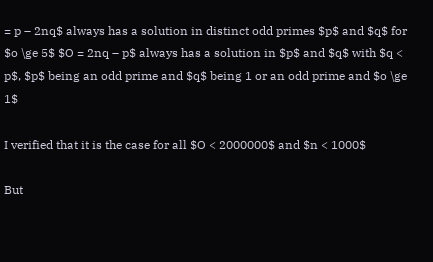= p – 2nq$ always has a solution in distinct odd primes $p$ and $q$ for $o \ge 5$ $O = 2nq – p$ always has a solution in $p$ and $q$ with $q < p$, $p$ being an odd prime and $q$ being 1 or an odd prime and $o \ge 1$

I verified that it is the case for all $O < 2000000$ and $n < 1000$

But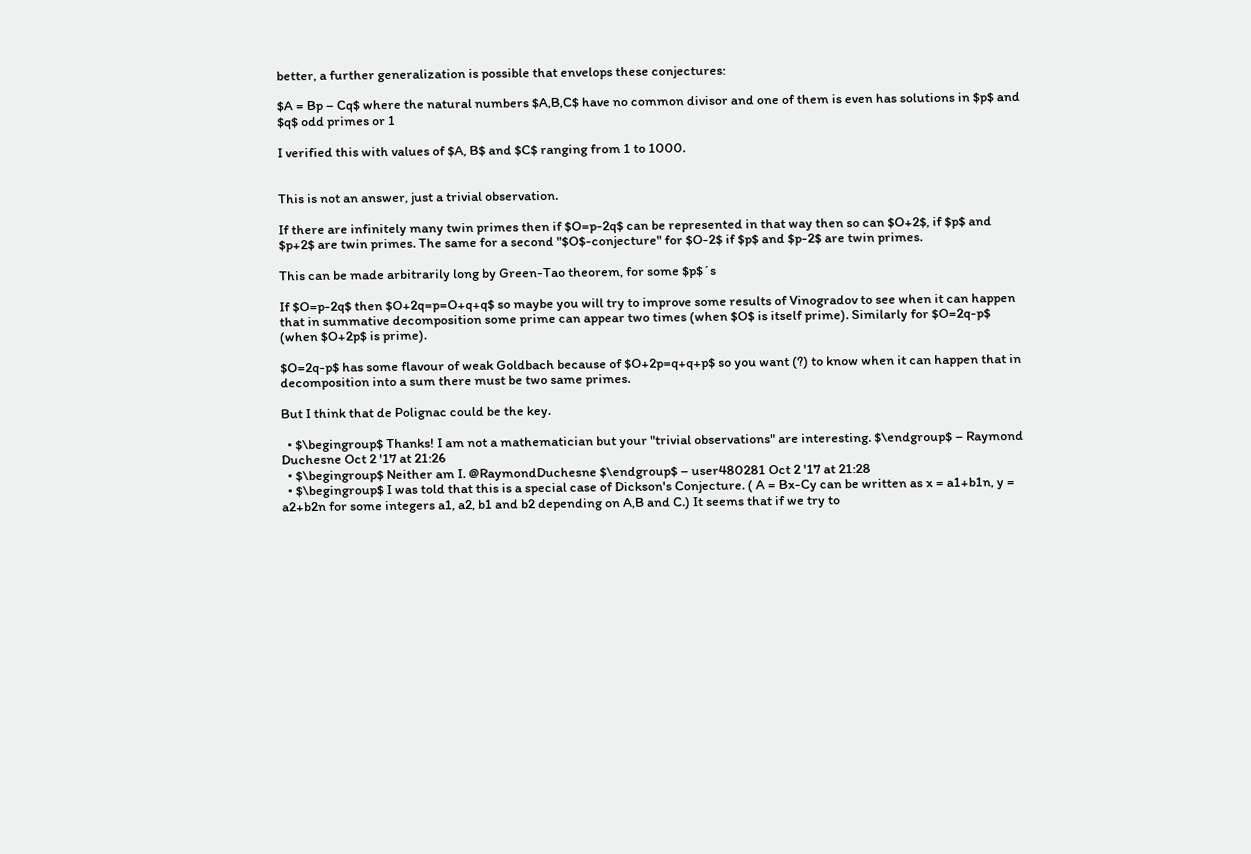better, a further generalization is possible that envelops these conjectures:

$A = Bp – Cq$ where the natural numbers $A,B,C$ have no common divisor and one of them is even has solutions in $p$ and $q$ odd primes or 1

I verified this with values of $A, B$ and $C$ ranging from 1 to 1000.


This is not an answer, just a trivial observation.

If there are infinitely many twin primes then if $O=p-2q$ can be represented in that way then so can $O+2$, if $p$ and $p+2$ are twin primes. The same for a second "$O$-conjecture" for $O-2$ if $p$ and $p-2$ are twin primes.

This can be made arbitrarily long by Green-Tao theorem, for some $p$´s

If $O=p-2q$ then $O+2q=p=O+q+q$ so maybe you will try to improve some results of Vinogradov to see when it can happen that in summative decomposition some prime can appear two times (when $O$ is itself prime). Similarly for $O=2q-p$ (when $O+2p$ is prime).

$O=2q-p$ has some flavour of weak Goldbach because of $O+2p=q+q+p$ so you want (?) to know when it can happen that in decomposition into a sum there must be two same primes.

But I think that de Polignac could be the key.

  • $\begingroup$ Thanks! I am not a mathematician but your "trivial observations" are interesting. $\endgroup$ – Raymond Duchesne Oct 2 '17 at 21:26
  • $\begingroup$ Neither am I. @RaymondDuchesne $\endgroup$ – user480281 Oct 2 '17 at 21:28
  • $\begingroup$ I was told that this is a special case of Dickson's Conjecture. ( A = Bx-Cy can be written as x = a1+b1n, y = a2+b2n for some integers a1, a2, b1 and b2 depending on A,B and C.) It seems that if we try to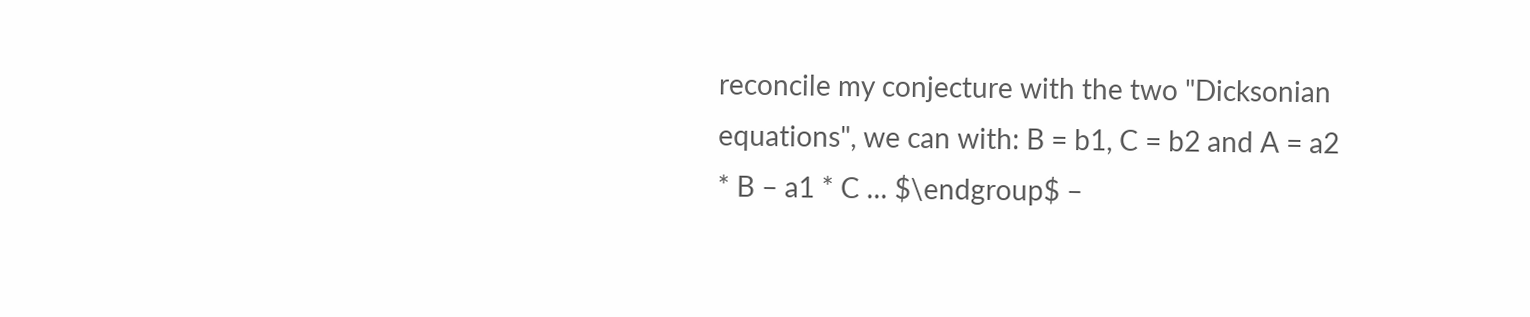reconcile my conjecture with the two "Dicksonian equations", we can with: B = b1, C = b2 and A = a2 * B – a1 * C ... $\endgroup$ –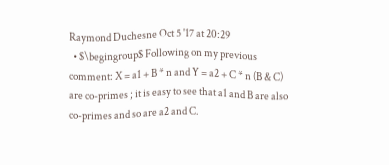Raymond Duchesne Oct 5 '17 at 20:29
  • $\begingroup$ Following on my previous comment: X = a1 + B * n and Y = a2 + C * n (B & C) are co-primes ; it is easy to see that a1 and B are also co-primes and so are a2 and C.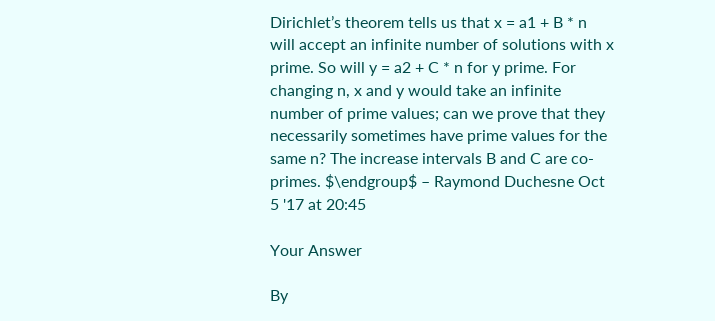Dirichlet’s theorem tells us that x = a1 + B * n will accept an infinite number of solutions with x prime. So will y = a2 + C * n for y prime. For changing n, x and y would take an infinite number of prime values; can we prove that they necessarily sometimes have prime values for the same n? The increase intervals B and C are co-primes. $\endgroup$ – Raymond Duchesne Oct 5 '17 at 20:45

Your Answer

By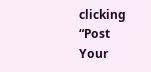clicking “Post Your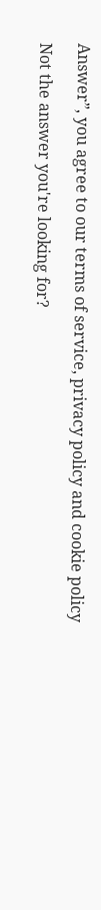Answer”, you agree to our terms of service, privacy policy and cookie policy

Not the answer you're looking for?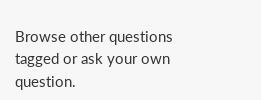Browse other questions tagged or ask your own question.